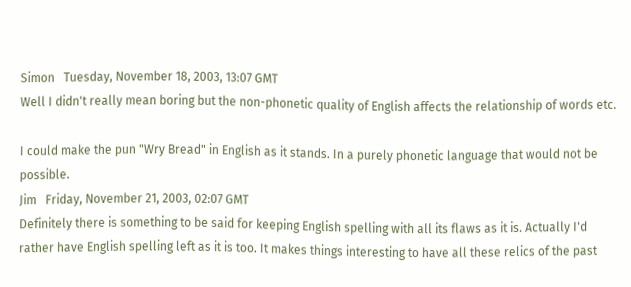Simon   Tuesday, November 18, 2003, 13:07 GMT
Well I didn't really mean boring but the non-phonetic quality of English affects the relationship of words etc.

I could make the pun "Wry Bread" in English as it stands. In a purely phonetic language that would not be possible.
Jim   Friday, November 21, 2003, 02:07 GMT
Definitely there is something to be said for keeping English spelling with all its flaws as it is. Actually I'd rather have English spelling left as it is too. It makes things interesting to have all these relics of the past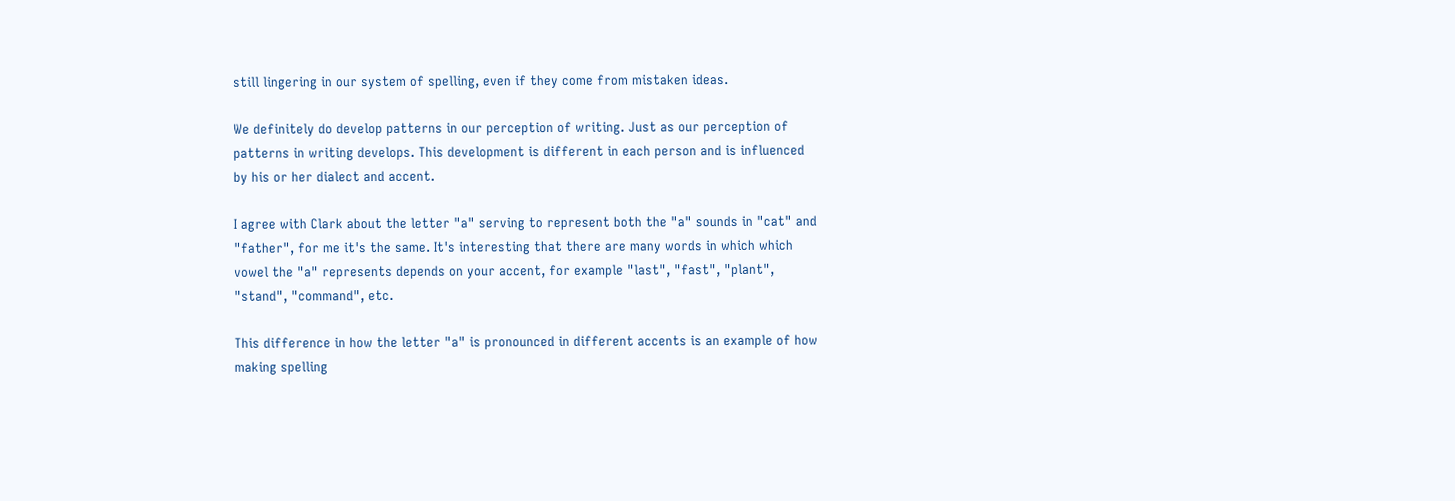still lingering in our system of spelling, even if they come from mistaken ideas.

We definitely do develop patterns in our perception of writing. Just as our perception of patterns in writing develops. This development is different in each person and is influenced by his or her dialect and accent.

I agree with Clark about the letter "a" serving to represent both the "a" sounds in "cat" and "father", for me it's the same. It's interesting that there are many words in which which vowel the "a" represents depends on your accent, for example "last", "fast", "plant", "stand", "command", etc.

This difference in how the letter "a" is pronounced in different accents is an example of how making spelling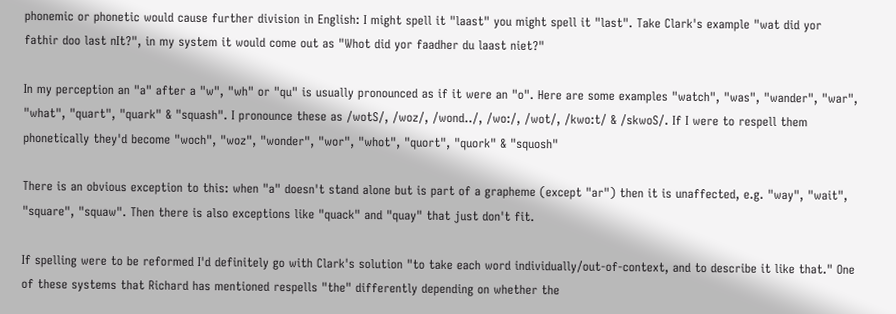phonemic or phonetic would cause further division in English: I might spell it "laast" you might spell it "last". Take Clark's example "wat did yor fathir doo last nIt?", in my system it would come out as "Whot did yor faadher du laast niet?"

In my perception an "a" after a "w", "wh" or "qu" is usually pronounced as if it were an "o". Here are some examples "watch", "was", "wander", "war", "what", "quart", "quark" & "squash". I pronounce these as /wotS/, /woz/, /wond../, /wo:/, /wot/, /kwo:t/ & /skwoS/. If I were to respell them phonetically they'd become "woch", "woz", "wonder", "wor", "whot", "quort", "quork" & "squosh"

There is an obvious exception to this: when "a" doesn't stand alone but is part of a grapheme (except "ar") then it is unaffected, e.g. "way", "wait", "square", "squaw". Then there is also exceptions like "quack" and "quay" that just don't fit.

If spelling were to be reformed I'd definitely go with Clark's solution "to take each word individually/out-of-context, and to describe it like that." One of these systems that Richard has mentioned respells "the" differently depending on whether the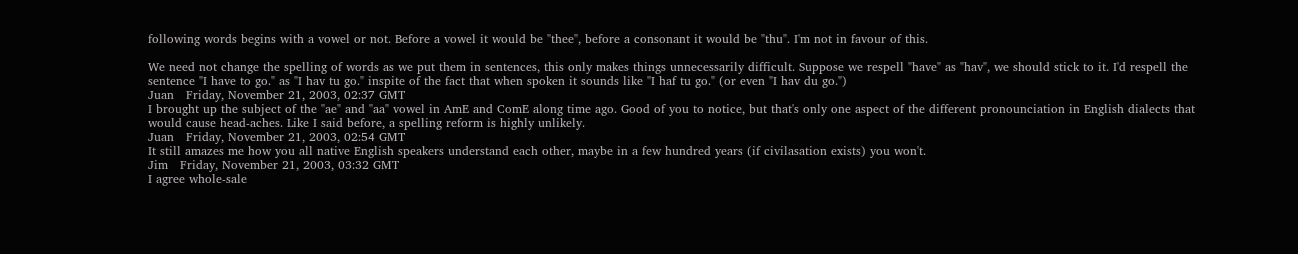following words begins with a vowel or not. Before a vowel it would be "thee", before a consonant it would be "thu". I'm not in favour of this.

We need not change the spelling of words as we put them in sentences, this only makes things unnecessarily difficult. Suppose we respell "have" as "hav", we should stick to it. I'd respell the sentence "I have to go." as "I hav tu go." inspite of the fact that when spoken it sounds like "I haf tu go." (or even "I hav du go.")
Juan   Friday, November 21, 2003, 02:37 GMT
I brought up the subject of the "ae" and "aa" vowel in AmE and ComE along time ago. Good of you to notice, but that's only one aspect of the different pronounciation in English dialects that would cause head-aches. Like I said before, a spelling reform is highly unlikely.
Juan   Friday, November 21, 2003, 02:54 GMT
It still amazes me how you all native English speakers understand each other, maybe in a few hundred years (if civilasation exists) you won't.
Jim   Friday, November 21, 2003, 03:32 GMT
I agree whole-sale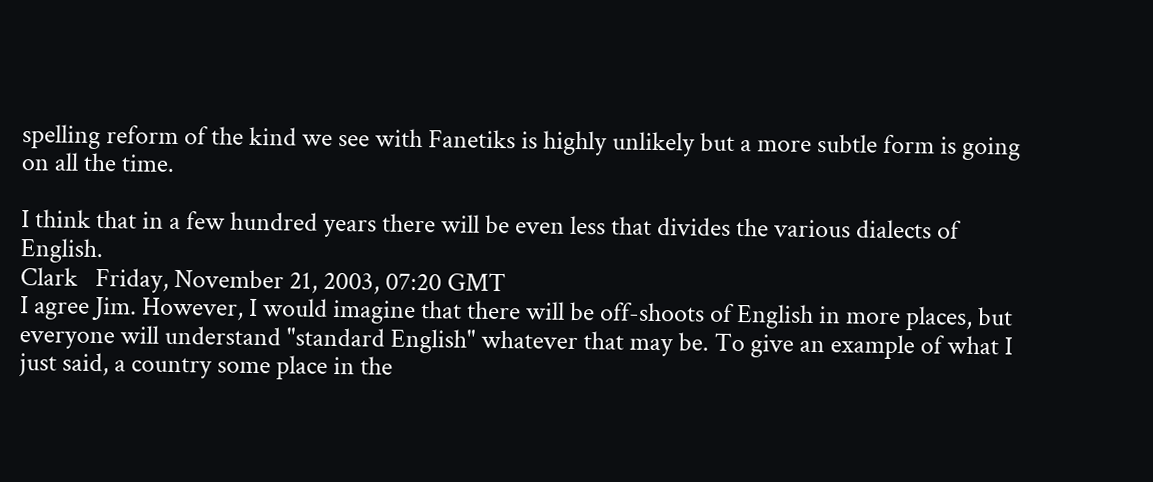spelling reform of the kind we see with Fanetiks is highly unlikely but a more subtle form is going on all the time.

I think that in a few hundred years there will be even less that divides the various dialects of English.
Clark   Friday, November 21, 2003, 07:20 GMT
I agree Jim. However, I would imagine that there will be off-shoots of English in more places, but everyone will understand "standard English" whatever that may be. To give an example of what I just said, a country some place in the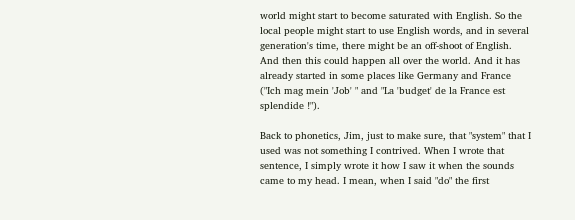world might start to become saturated with English. So the local people might start to use English words, and in several generation's time, there might be an off-shoot of English. And then this could happen all over the world. And it has already started in some places like Germany and France ("Ich mag mein 'Job' " and "La 'budget' de la France est splendide !").

Back to phonetics, Jim, just to make sure, that "system" that I used was not something I contrived. When I wrote that sentence, I simply wrote it how I saw it when the sounds came to my head. I mean, when I said "do" the first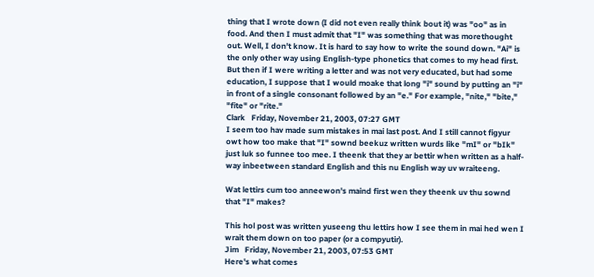thing that I wrote down (I did not even really think bout it) was "oo" as in food. And then I must admit that "I" was something that was morethought out. Well, I don't know. It is hard to say how to write the sound down. "Ai" is the only other way using English-type phonetics that comes to my head first. But then if I were writing a letter and was not very educated, but had some education, I suppose that I would moake that long "i" sound by putting an "i" in front of a single consonant followed by an "e." For example, "nite," "bite," "fite" or "rite."
Clark   Friday, November 21, 2003, 07:27 GMT
I seem too hav made sum mistakes in mai last post. And I still cannot figyur owt how too make that "I" sownd beekuz written wurds like "mI" or "bIk" just luk so funnee too mee. I theenk that they ar bettir when written as a half-way inbeetween standard English and this nu English way uv wraiteeng.

Wat lettirs cum too anneewon's maind first wen they theenk uv thu sownd that "I" makes?

This hol post was written yuseeng thu lettirs how I see them in mai hed wen I wrait them down on too paper (or a compyutir).
Jim   Friday, November 21, 2003, 07:53 GMT
Here's what comes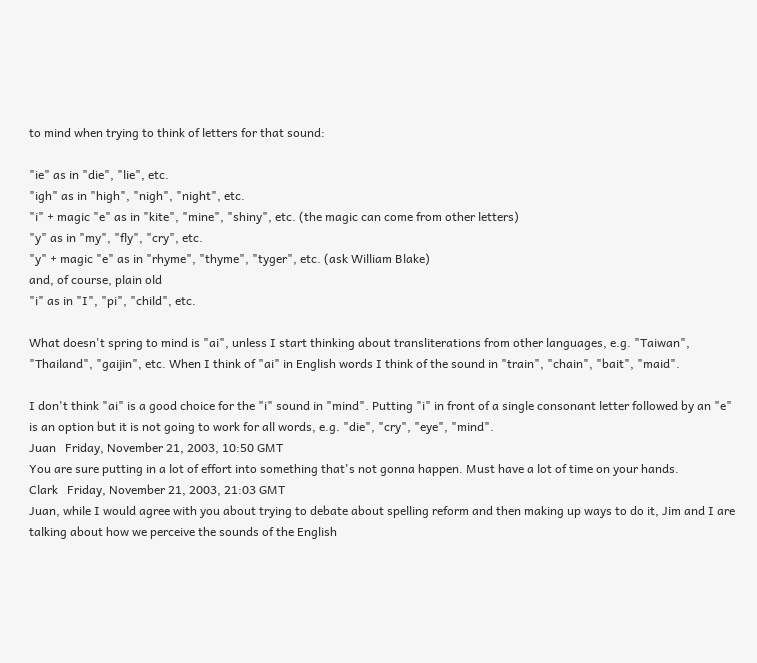to mind when trying to think of letters for that sound:

"ie" as in "die", "lie", etc.
"igh" as in "high", "nigh", "night", etc.
"i" + magic "e" as in "kite", "mine", "shiny", etc. (the magic can come from other letters)
"y" as in "my", "fly", "cry", etc.
"y" + magic "e" as in "rhyme", "thyme", "tyger", etc. (ask William Blake)
and, of course, plain old
"i" as in "I", "pi", "child", etc.

What doesn't spring to mind is "ai", unless I start thinking about transliterations from other languages, e.g. "Taiwan", "Thailand", "gaijin", etc. When I think of "ai" in English words I think of the sound in "train", "chain", "bait", "maid".

I don't think "ai" is a good choice for the "i" sound in "mind". Putting "i" in front of a single consonant letter followed by an "e" is an option but it is not going to work for all words, e.g. "die", "cry", "eye", "mind".
Juan   Friday, November 21, 2003, 10:50 GMT
You are sure putting in a lot of effort into something that's not gonna happen. Must have a lot of time on your hands.
Clark   Friday, November 21, 2003, 21:03 GMT
Juan, while I would agree with you about trying to debate about spelling reform and then making up ways to do it, Jim and I are talking about how we perceive the sounds of the English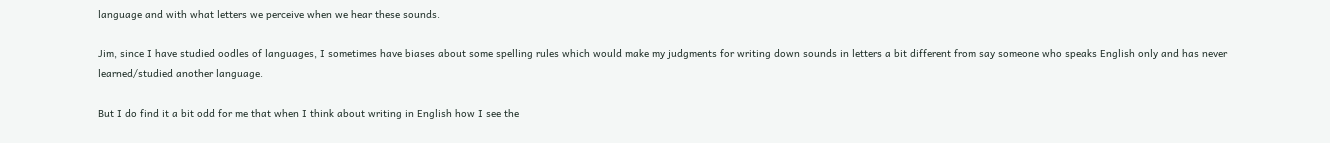language and with what letters we perceive when we hear these sounds.

Jim, since I have studied oodles of languages, I sometimes have biases about some spelling rules which would make my judgments for writing down sounds in letters a bit different from say someone who speaks English only and has never learned/studied another language.

But I do find it a bit odd for me that when I think about writing in English how I see the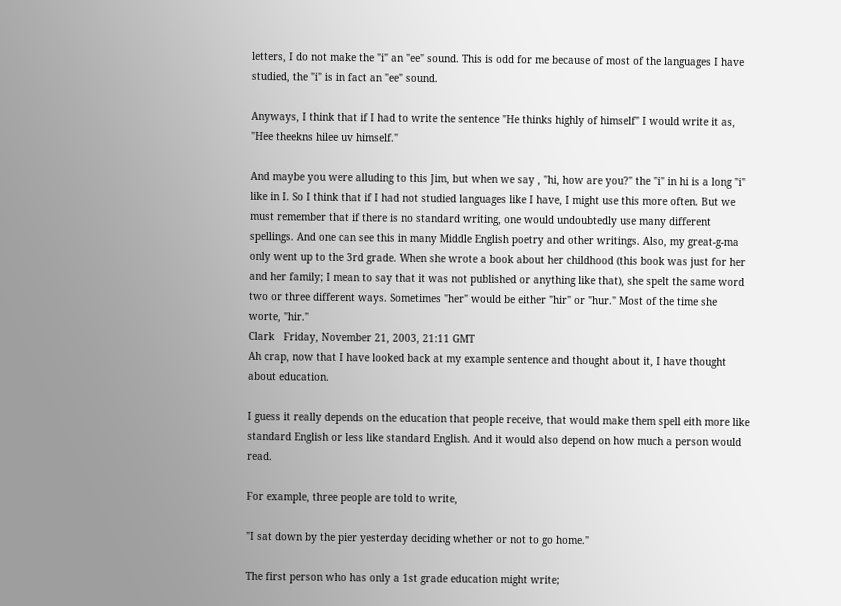letters, I do not make the "i" an "ee" sound. This is odd for me because of most of the languages I have studied, the "i" is in fact an "ee" sound.

Anyways, I think that if I had to write the sentence "He thinks highly of himself" I would write it as, "Hee theekns hilee uv himself."

And maybe you were alluding to this Jim, but when we say , "hi, how are you?" the "i" in hi is a long "i" like in I. So I think that if I had not studied languages like I have, I might use this more often. But we must remember that if there is no standard writing, one would undoubtedly use many different spellings. And one can see this in many Middle English poetry and other writings. Also, my great-g-ma only went up to the 3rd grade. When she wrote a book about her childhood (this book was just for her and her family; I mean to say that it was not published or anything like that), she spelt the same word two or three different ways. Sometimes "her" would be either "hir" or "hur." Most of the time she worte, "hir."
Clark   Friday, November 21, 2003, 21:11 GMT
Ah crap, now that I have looked back at my example sentence and thought about it, I have thought about education.

I guess it really depends on the education that people receive, that would make them spell eith more like standard English or less like standard English. And it would also depend on how much a person would read.

For example, three people are told to write,

"I sat down by the pier yesterday deciding whether or not to go home."

The first person who has only a 1st grade education might write;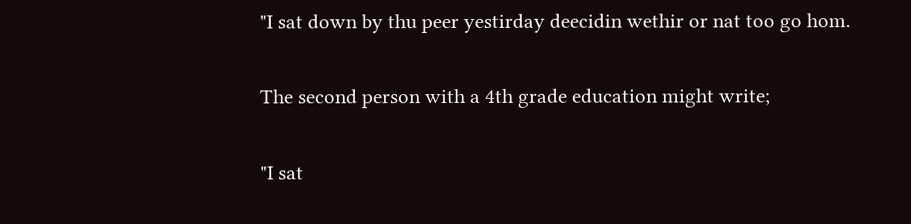"I sat down by thu peer yestirday deecidin wethir or nat too go hom.

The second person with a 4th grade education might write;

"I sat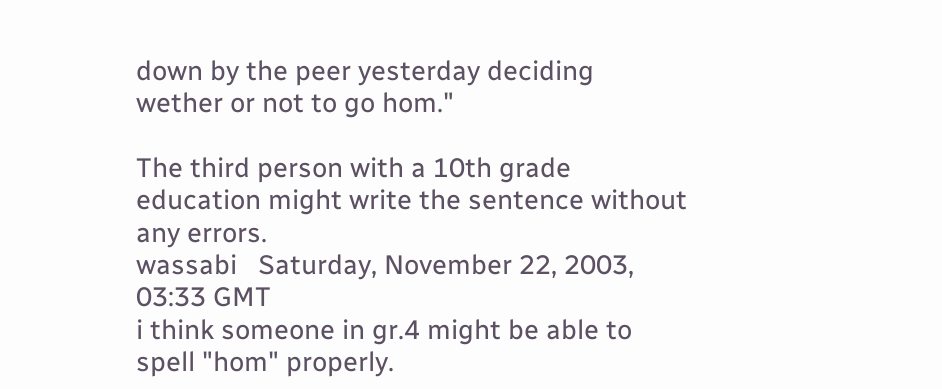down by the peer yesterday deciding wether or not to go hom."

The third person with a 10th grade education might write the sentence without any errors.
wassabi   Saturday, November 22, 2003, 03:33 GMT
i think someone in gr.4 might be able to spell "hom" properly.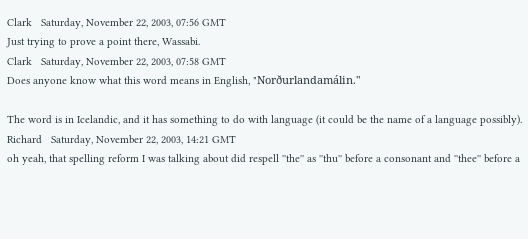Clark   Saturday, November 22, 2003, 07:56 GMT
Just trying to prove a point there, Wassabi.
Clark   Saturday, November 22, 2003, 07:58 GMT
Does anyone know what this word means in English, "Norðurlandamálin."

The word is in Icelandic, and it has something to do with language (it could be the name of a language possibly).
Richard   Saturday, November 22, 2003, 14:21 GMT
oh yeah, that spelling reform I was talking about did respell ''the'' as ''thu'' before a consonant and ''thee'' before a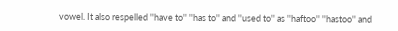vowel. It also respelled ''have to'' ''has to'' and ''used to'' as ''haftoo'' ''hastoo'' and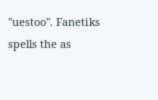''uestoo''. Fanetiks spells the as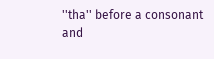''tha'' before a consonant and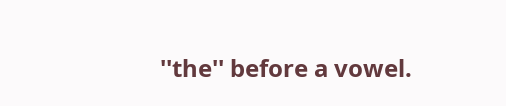''the'' before a vowel.